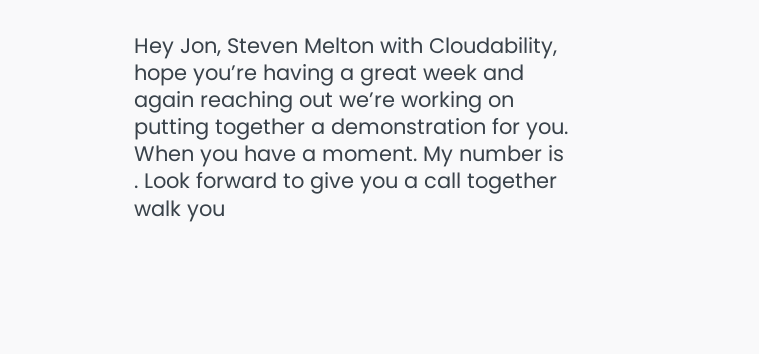Hey Jon, Steven Melton with Cloudability, hope you’re having a great week and again reaching out we’re working on putting together a demonstration for you. When you have a moment. My number is . Look forward to give you a call together walk you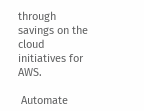through savings on the cloud initiatives for AWS.

 Automate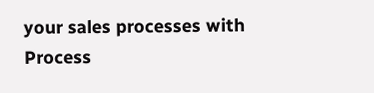your sales processes with Process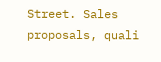Street. Sales proposals, quali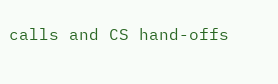calls and CS hand-offs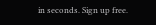in seconds. Sign up free.